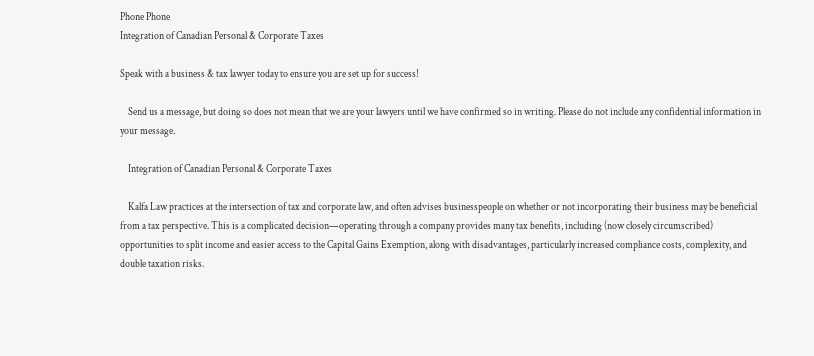Phone Phone
Integration of Canadian Personal & Corporate Taxes

Speak with a business & tax lawyer today to ensure you are set up for success!

    Send us a message, but doing so does not mean that we are your lawyers until we have confirmed so in writing. Please do not include any confidential information in your message.

    Integration of Canadian Personal & Corporate Taxes

    Kalfa Law practices at the intersection of tax and corporate law, and often advises businesspeople on whether or not incorporating their business may be beneficial from a tax perspective. This is a complicated decision—operating through a company provides many tax benefits, including (now closely circumscribed) opportunities to split income and easier access to the Capital Gains Exemption, along with disadvantages, particularly increased compliance costs, complexity, and double taxation risks.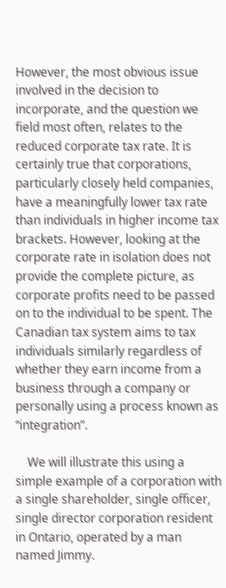However, the most obvious issue involved in the decision to incorporate, and the question we field most often, relates to the reduced corporate tax rate. It is certainly true that corporations, particularly closely held companies, have a meaningfully lower tax rate than individuals in higher income tax brackets. However, looking at the corporate rate in isolation does not provide the complete picture, as corporate profits need to be passed on to the individual to be spent. The Canadian tax system aims to tax individuals similarly regardless of whether they earn income from a business through a company or personally using a process known as “integration”.

    We will illustrate this using a simple example of a corporation with a single shareholder, single officer, single director corporation resident in Ontario, operated by a man named Jimmy.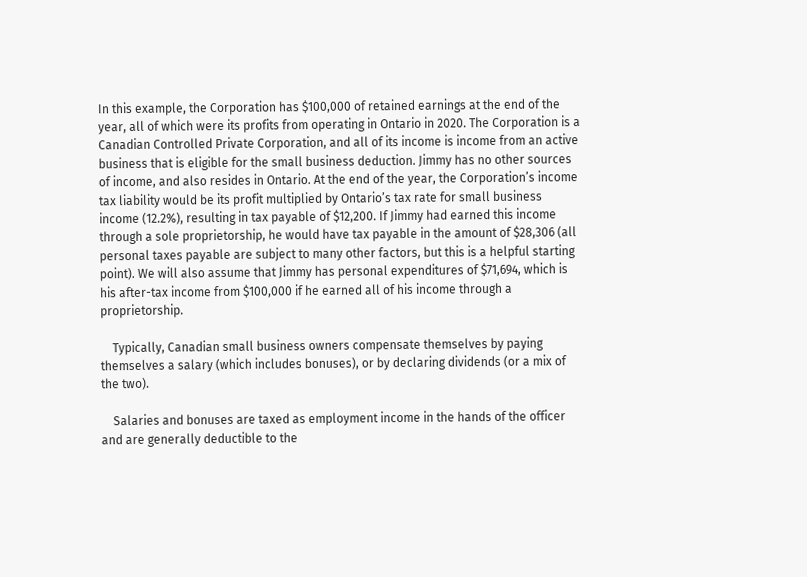In this example, the Corporation has $100,000 of retained earnings at the end of the year, all of which were its profits from operating in Ontario in 2020. The Corporation is a Canadian Controlled Private Corporation, and all of its income is income from an active business that is eligible for the small business deduction. Jimmy has no other sources of income, and also resides in Ontario. At the end of the year, the Corporation’s income tax liability would be its profit multiplied by Ontario’s tax rate for small business income (12.2%), resulting in tax payable of $12,200. If Jimmy had earned this income through a sole proprietorship, he would have tax payable in the amount of $28,306 (all personal taxes payable are subject to many other factors, but this is a helpful starting point). We will also assume that Jimmy has personal expenditures of $71,694, which is his after-tax income from $100,000 if he earned all of his income through a proprietorship.

    Typically, Canadian small business owners compensate themselves by paying themselves a salary (which includes bonuses), or by declaring dividends (or a mix of the two).

    Salaries and bonuses are taxed as employment income in the hands of the officer and are generally deductible to the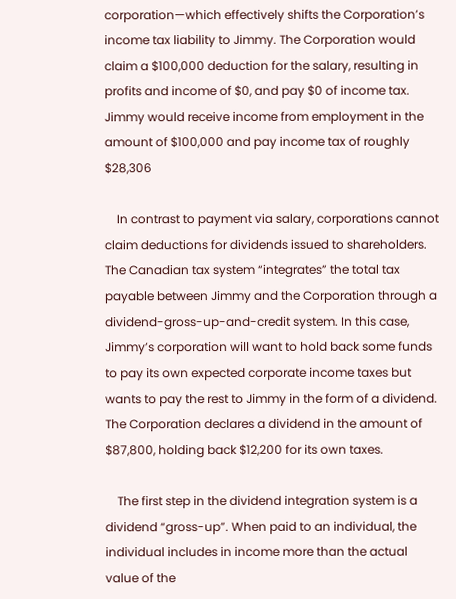corporation—which effectively shifts the Corporation’s income tax liability to Jimmy. The Corporation would claim a $100,000 deduction for the salary, resulting in profits and income of $0, and pay $0 of income tax. Jimmy would receive income from employment in the amount of $100,000 and pay income tax of roughly $28,306

    In contrast to payment via salary, corporations cannot claim deductions for dividends issued to shareholders. The Canadian tax system “integrates” the total tax payable between Jimmy and the Corporation through a dividend-gross-up-and-credit system. In this case, Jimmy’s corporation will want to hold back some funds to pay its own expected corporate income taxes but wants to pay the rest to Jimmy in the form of a dividend. The Corporation declares a dividend in the amount of $87,800, holding back $12,200 for its own taxes.

    The first step in the dividend integration system is a dividend “gross-up”. When paid to an individual, the individual includes in income more than the actual value of the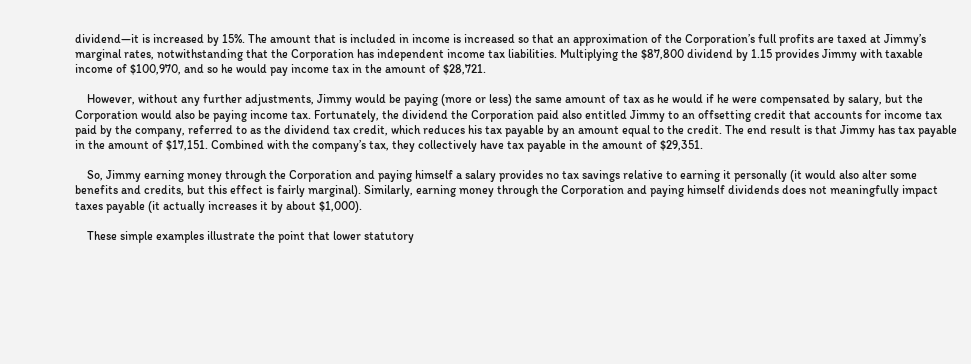dividend—it is increased by 15%. The amount that is included in income is increased so that an approximation of the Corporation’s full profits are taxed at Jimmy’s marginal rates, notwithstanding that the Corporation has independent income tax liabilities. Multiplying the $87,800 dividend by 1.15 provides Jimmy with taxable income of $100,970, and so he would pay income tax in the amount of $28,721.

    However, without any further adjustments, Jimmy would be paying (more or less) the same amount of tax as he would if he were compensated by salary, but the Corporation would also be paying income tax. Fortunately, the dividend the Corporation paid also entitled Jimmy to an offsetting credit that accounts for income tax paid by the company, referred to as the dividend tax credit, which reduces his tax payable by an amount equal to the credit. The end result is that Jimmy has tax payable in the amount of $17,151. Combined with the company’s tax, they collectively have tax payable in the amount of $29,351.

    So, Jimmy earning money through the Corporation and paying himself a salary provides no tax savings relative to earning it personally (it would also alter some benefits and credits, but this effect is fairly marginal). Similarly, earning money through the Corporation and paying himself dividends does not meaningfully impact taxes payable (it actually increases it by about $1,000).

    These simple examples illustrate the point that lower statutory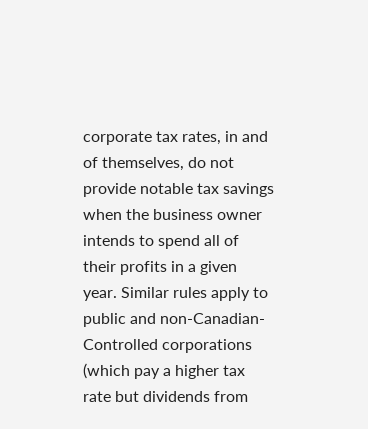corporate tax rates, in and of themselves, do not provide notable tax savings when the business owner intends to spend all of their profits in a given year. Similar rules apply to public and non-Canadian-Controlled corporations (which pay a higher tax rate but dividends from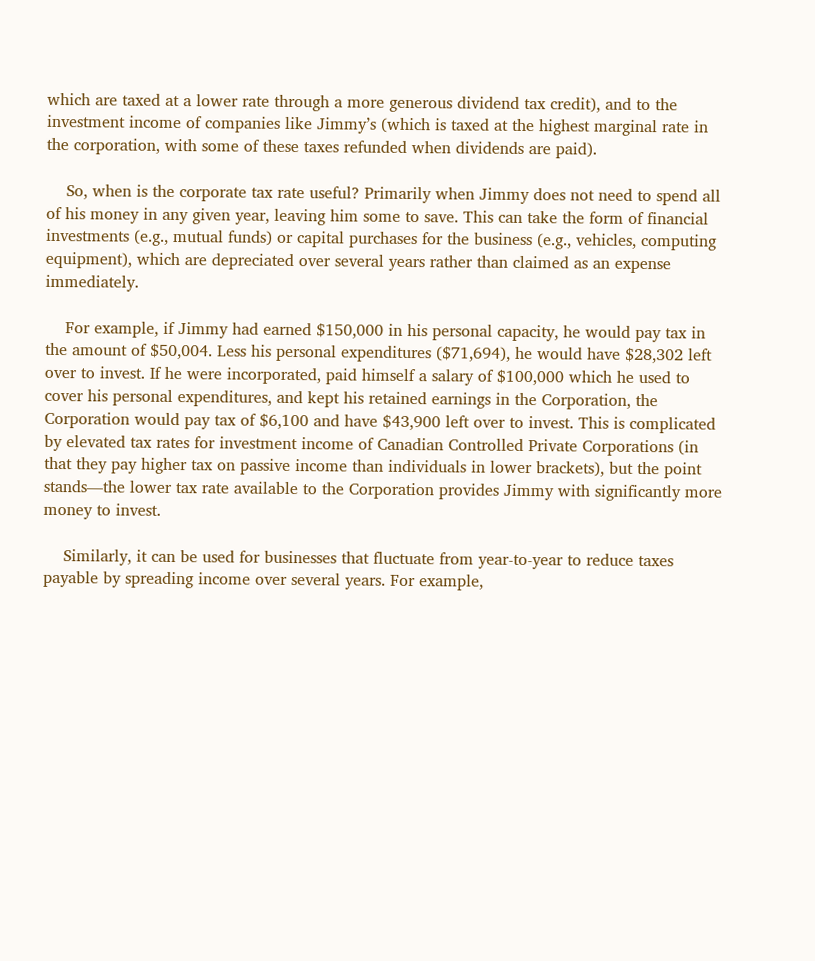which are taxed at a lower rate through a more generous dividend tax credit), and to the investment income of companies like Jimmy’s (which is taxed at the highest marginal rate in the corporation, with some of these taxes refunded when dividends are paid).

    So, when is the corporate tax rate useful? Primarily when Jimmy does not need to spend all of his money in any given year, leaving him some to save. This can take the form of financial investments (e.g., mutual funds) or capital purchases for the business (e.g., vehicles, computing equipment), which are depreciated over several years rather than claimed as an expense immediately.

    For example, if Jimmy had earned $150,000 in his personal capacity, he would pay tax in the amount of $50,004. Less his personal expenditures ($71,694), he would have $28,302 left over to invest. If he were incorporated, paid himself a salary of $100,000 which he used to cover his personal expenditures, and kept his retained earnings in the Corporation, the Corporation would pay tax of $6,100 and have $43,900 left over to invest. This is complicated by elevated tax rates for investment income of Canadian Controlled Private Corporations (in that they pay higher tax on passive income than individuals in lower brackets), but the point stands—the lower tax rate available to the Corporation provides Jimmy with significantly more money to invest.

    Similarly, it can be used for businesses that fluctuate from year-to-year to reduce taxes payable by spreading income over several years. For example,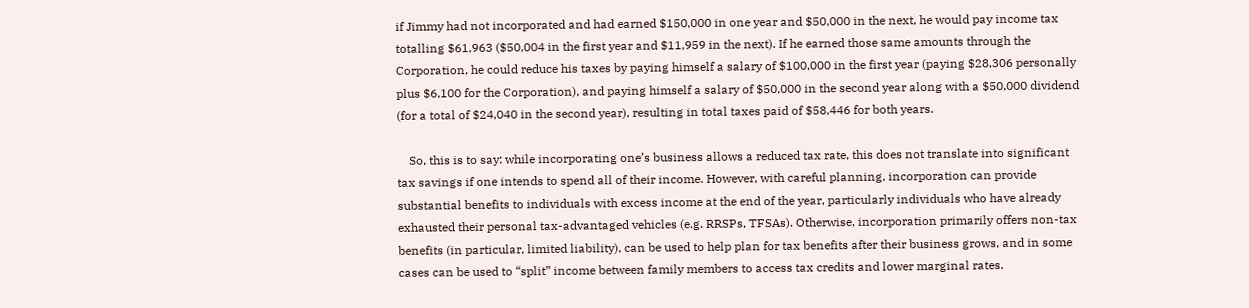if Jimmy had not incorporated and had earned $150,000 in one year and $50,000 in the next, he would pay income tax totalling $61,963 ($50,004 in the first year and $11,959 in the next). If he earned those same amounts through the Corporation, he could reduce his taxes by paying himself a salary of $100,000 in the first year (paying $28,306 personally plus $6,100 for the Corporation), and paying himself a salary of $50,000 in the second year along with a $50,000 dividend (for a total of $24,040 in the second year), resulting in total taxes paid of $58,446 for both years.

    So, this is to say: while incorporating one’s business allows a reduced tax rate, this does not translate into significant tax savings if one intends to spend all of their income. However, with careful planning, incorporation can provide substantial benefits to individuals with excess income at the end of the year, particularly individuals who have already exhausted their personal tax-advantaged vehicles (e.g. RRSPs, TFSAs). Otherwise, incorporation primarily offers non-tax benefits (in particular, limited liability), can be used to help plan for tax benefits after their business grows, and in some cases can be used to “split” income between family members to access tax credits and lower marginal rates.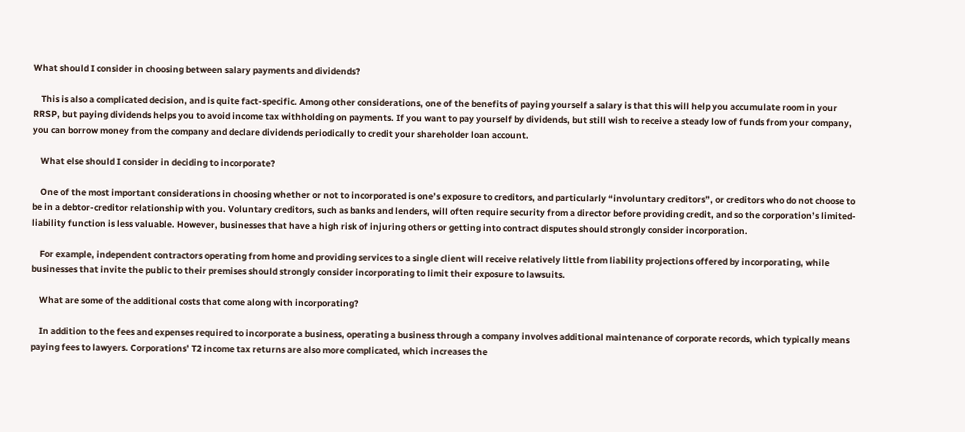What should I consider in choosing between salary payments and dividends?

    This is also a complicated decision, and is quite fact-specific. Among other considerations, one of the benefits of paying yourself a salary is that this will help you accumulate room in your RRSP, but paying dividends helps you to avoid income tax withholding on payments. If you want to pay yourself by dividends, but still wish to receive a steady low of funds from your company, you can borrow money from the company and declare dividends periodically to credit your shareholder loan account.

    What else should I consider in deciding to incorporate?

    One of the most important considerations in choosing whether or not to incorporated is one’s exposure to creditors, and particularly “involuntary creditors”, or creditors who do not choose to be in a debtor-creditor relationship with you. Voluntary creditors, such as banks and lenders, will often require security from a director before providing credit, and so the corporation’s limited-liability function is less valuable. However, businesses that have a high risk of injuring others or getting into contract disputes should strongly consider incorporation.

    For example, independent contractors operating from home and providing services to a single client will receive relatively little from liability projections offered by incorporating, while businesses that invite the public to their premises should strongly consider incorporating to limit their exposure to lawsuits.

    What are some of the additional costs that come along with incorporating?

    In addition to the fees and expenses required to incorporate a business, operating a business through a company involves additional maintenance of corporate records, which typically means paying fees to lawyers. Corporations’ T2 income tax returns are also more complicated, which increases the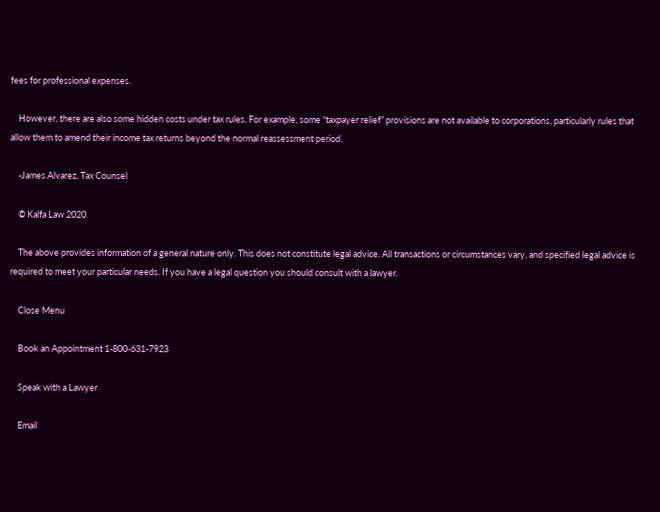fees for professional expenses.

    However, there are also some hidden costs under tax rules. For example, some “taxpayer relief” provisions are not available to corporations, particularly rules that allow them to amend their income tax returns beyond the normal reassessment period.

    -James Alvarez, Tax Counsel

    © Kalfa Law 2020

    The above provides information of a general nature only. This does not constitute legal advice. All transactions or circumstances vary, and specified legal advice is required to meet your particular needs. If you have a legal question you should consult with a lawyer.

    Close Menu

    Book an Appointment 1-800-631-7923

    Speak with a Lawyer

    Email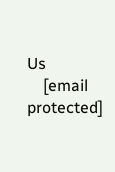Us
    [email protected]